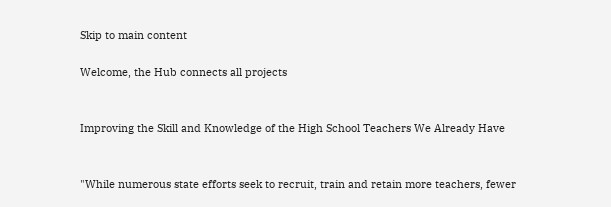Skip to main content

Welcome, the Hub connects all projects


Improving the Skill and Knowledge of the High School Teachers We Already Have


"While numerous state efforts seek to recruit, train and retain more teachers, fewer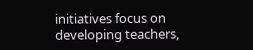initiatives focus on developing teachers,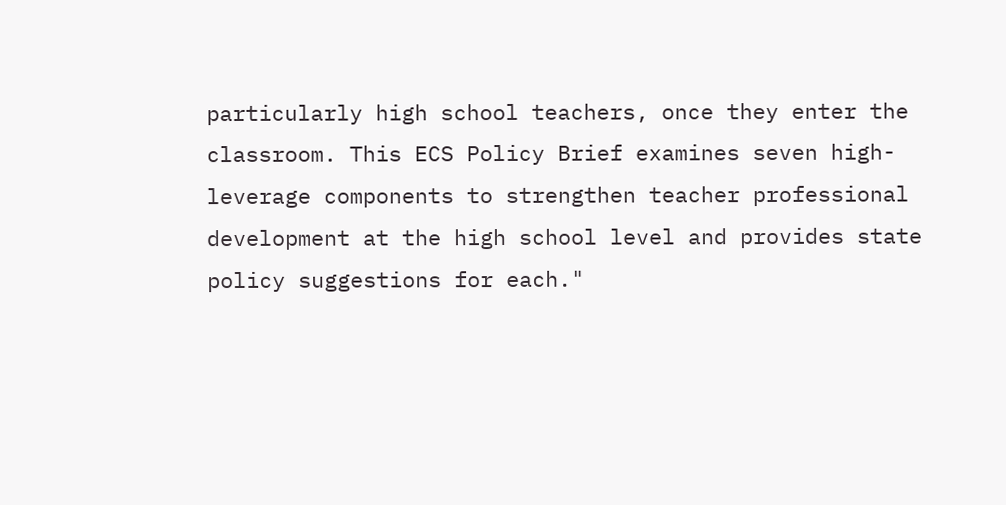particularly high school teachers, once they enter the classroom. This ECS Policy Brief examines seven high-leverage components to strengthen teacher professional development at the high school level and provides state policy suggestions for each."